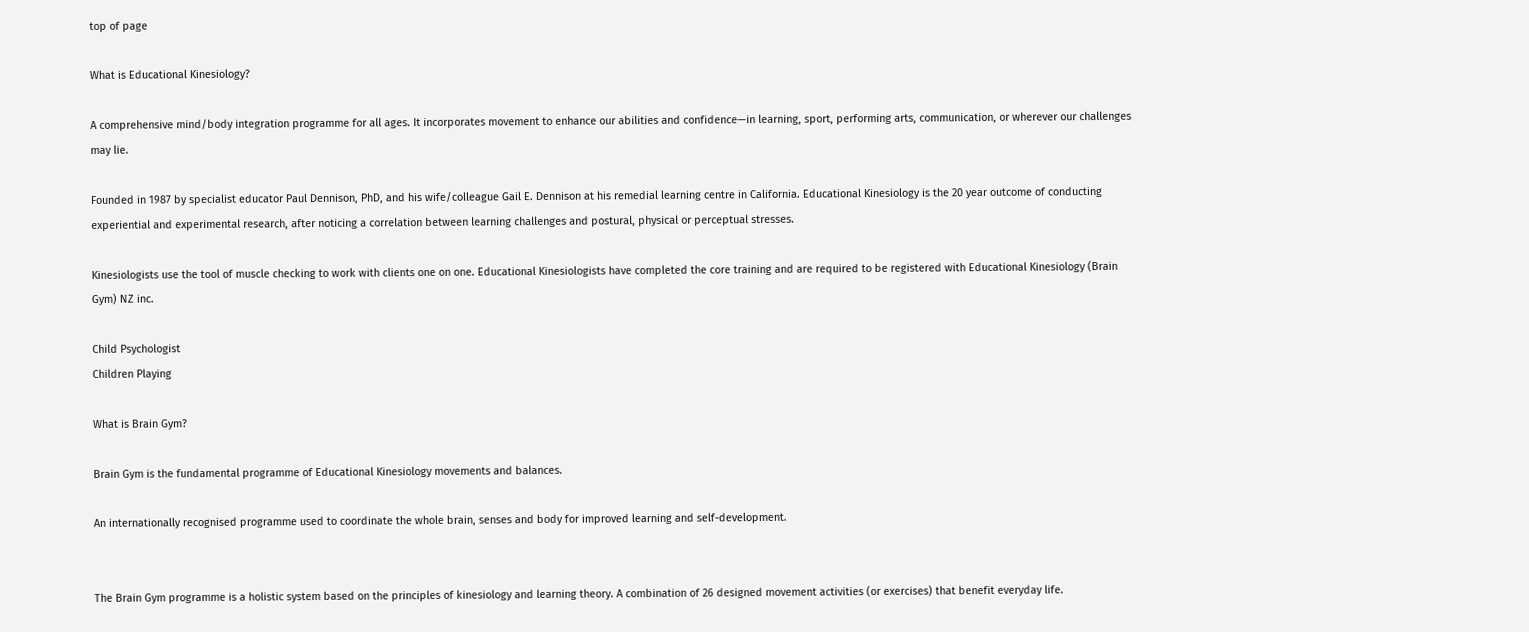top of page

What is Educational Kinesiology?

A comprehensive mind/body integration programme for all ages. It incorporates movement to enhance our abilities and confidence—in learning, sport, performing arts, communication, or wherever our challenges may lie.

Founded in 1987 by specialist educator Paul Dennison, PhD, and his wife/colleague Gail E. Dennison at his remedial learning centre in California. Educational Kinesiology is the 20 year outcome of conducting experiential and experimental research, after noticing a correlation between learning challenges and postural, physical or perceptual stresses.

Kinesiologists use the tool of muscle checking to work with clients one on one. Educational Kinesiologists have completed the core training and are required to be registered with Educational Kinesiology (Brain Gym) NZ inc.

Child Psychologist
Children Playing

What is Brain Gym?

Brain Gym is the fundamental programme of Educational Kinesiology movements and balances.

An internationally recognised programme used to coordinate the whole brain, senses and body for improved learning and self-development.


The Brain Gym programme is a holistic system based on the principles of kinesiology and learning theory. A combination of 26 designed movement activities (or exercises) that benefit everyday life.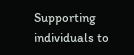Supporting individuals to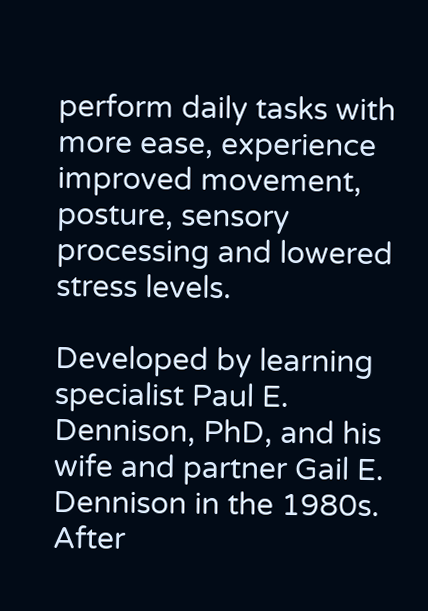perform daily tasks with more ease, experience improved movement, posture, sensory processing and lowered stress levels.

Developed by learning specialist Paul E. Dennison, PhD, and his wife and partner Gail E. Dennison in the 1980s. After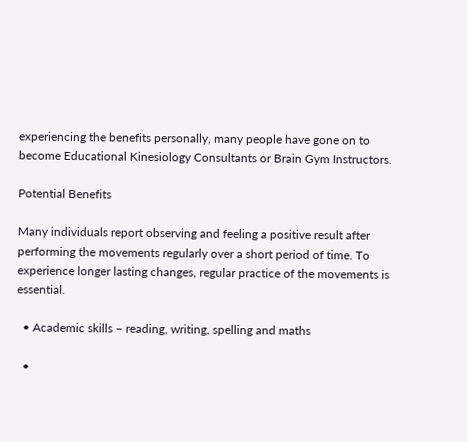experiencing the benefits personally, many people have gone on to become Educational Kinesiology Consultants or Brain Gym Instructors.

Potential Benefits

Many individuals report observing and feeling a positive result after performing the movements regularly over a short period of time. To experience longer lasting changes, regular practice of the movements is essential.

  • Academic skills – reading, writing, spelling and maths

  •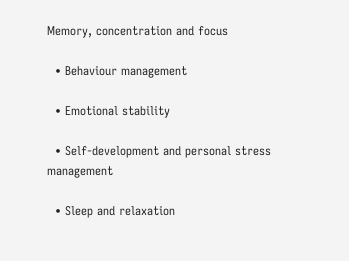Memory, concentration and focus

  • Behaviour management

  • Emotional stability

  • Self-development and personal stress management

  • Sleep and relaxation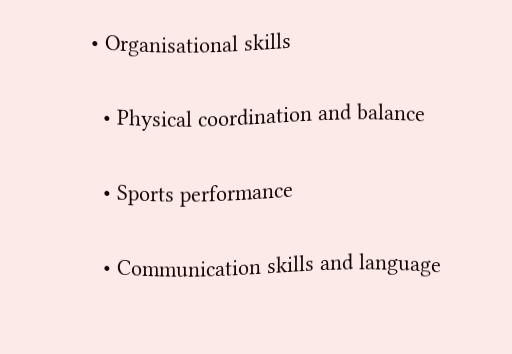• Organisational skills

  • Physical coordination and balance

  • Sports performance

  • Communication skills and language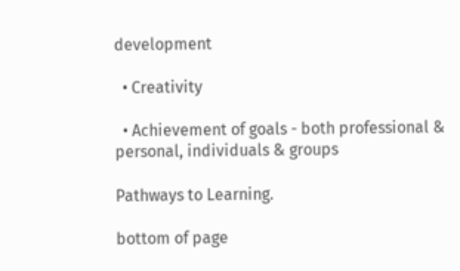development

  • Creativity

  • Achievement of goals - both professional & personal, individuals & groups

Pathways to Learning.

bottom of page